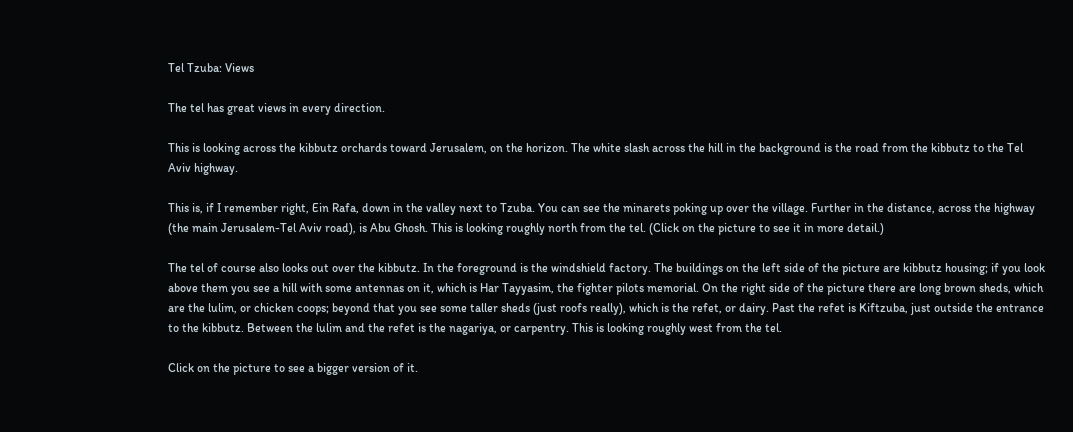Tel Tzuba: Views

The tel has great views in every direction.

This is looking across the kibbutz orchards toward Jerusalem, on the horizon. The white slash across the hill in the background is the road from the kibbutz to the Tel Aviv highway.

This is, if I remember right, Ein Rafa, down in the valley next to Tzuba. You can see the minarets poking up over the village. Further in the distance, across the highway (the main Jerusalem-Tel Aviv road), is Abu Ghosh. This is looking roughly north from the tel. (Click on the picture to see it in more detail.)

The tel of course also looks out over the kibbutz. In the foreground is the windshield factory. The buildings on the left side of the picture are kibbutz housing; if you look above them you see a hill with some antennas on it, which is Har Tayyasim, the fighter pilots memorial. On the right side of the picture there are long brown sheds, which are the lulim, or chicken coops; beyond that you see some taller sheds (just roofs really), which is the refet, or dairy. Past the refet is Kiftzuba, just outside the entrance to the kibbutz. Between the lulim and the refet is the nagariya, or carpentry. This is looking roughly west from the tel.

Click on the picture to see a bigger version of it.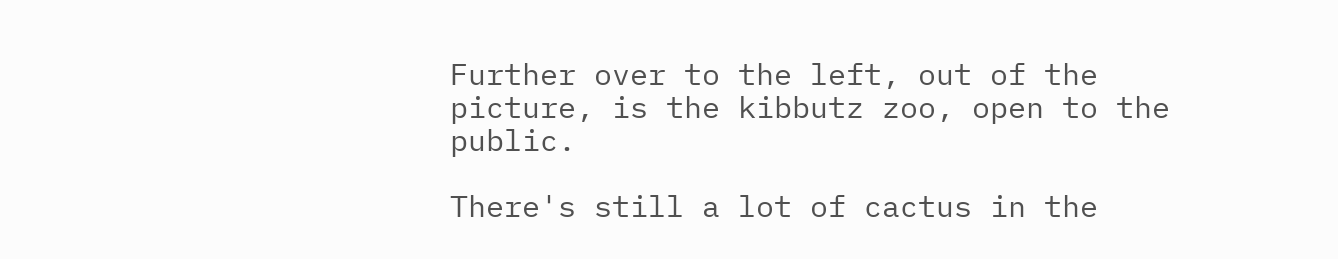Further over to the left, out of the picture, is the kibbutz zoo, open to the public.

There's still a lot of cactus in the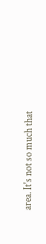area. It's not so much that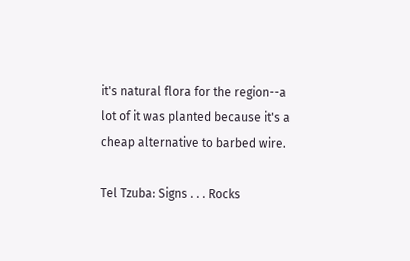it's natural flora for the region--a lot of it was planted because it's a cheap alternative to barbed wire.

Tel Tzuba: Signs . . . Rocks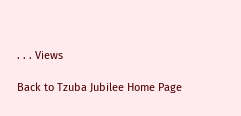. . . Views

Back to Tzuba Jubilee Home Page